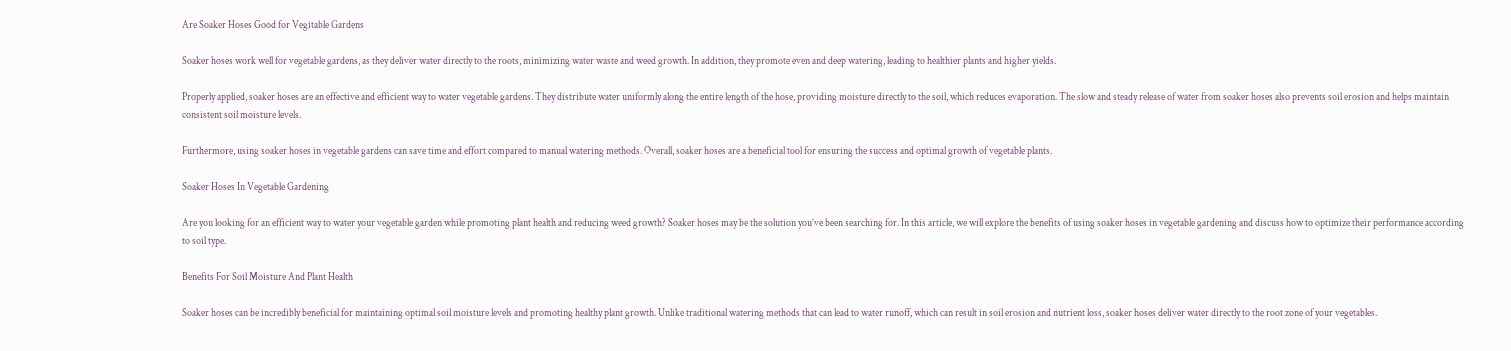Are Soaker Hoses Good for Vegitable Gardens

Soaker hoses work well for vegetable gardens, as they deliver water directly to the roots, minimizing water waste and weed growth. In addition, they promote even and deep watering, leading to healthier plants and higher yields.

Properly applied, soaker hoses are an effective and efficient way to water vegetable gardens. They distribute water uniformly along the entire length of the hose, providing moisture directly to the soil, which reduces evaporation. The slow and steady release of water from soaker hoses also prevents soil erosion and helps maintain consistent soil moisture levels.

Furthermore, using soaker hoses in vegetable gardens can save time and effort compared to manual watering methods. Overall, soaker hoses are a beneficial tool for ensuring the success and optimal growth of vegetable plants.

Soaker Hoses In Vegetable Gardening

Are you looking for an efficient way to water your vegetable garden while promoting plant health and reducing weed growth? Soaker hoses may be the solution you’ve been searching for. In this article, we will explore the benefits of using soaker hoses in vegetable gardening and discuss how to optimize their performance according to soil type.

Benefits For Soil Moisture And Plant Health

Soaker hoses can be incredibly beneficial for maintaining optimal soil moisture levels and promoting healthy plant growth. Unlike traditional watering methods that can lead to water runoff, which can result in soil erosion and nutrient loss, soaker hoses deliver water directly to the root zone of your vegetables.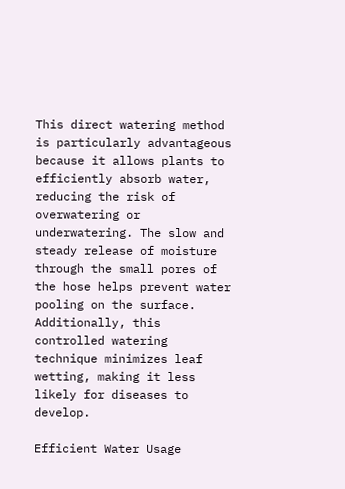This direct watering method is particularly advantageous because it allows plants to efficiently absorb water, reducing the risk of overwatering or underwatering. The slow and steady release of moisture through the small pores of the hose helps prevent water pooling on the surface. Additionally, this controlled watering technique minimizes leaf wetting, making it less likely for diseases to develop.

Efficient Water Usage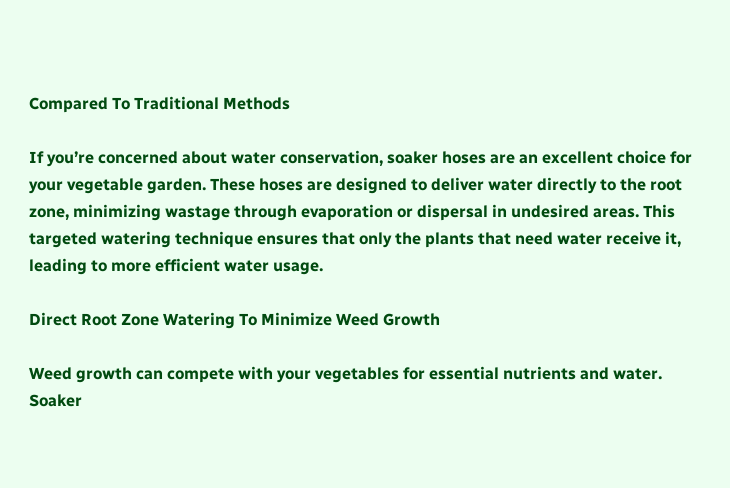Compared To Traditional Methods

If you’re concerned about water conservation, soaker hoses are an excellent choice for your vegetable garden. These hoses are designed to deliver water directly to the root zone, minimizing wastage through evaporation or dispersal in undesired areas. This targeted watering technique ensures that only the plants that need water receive it, leading to more efficient water usage.

Direct Root Zone Watering To Minimize Weed Growth

Weed growth can compete with your vegetables for essential nutrients and water. Soaker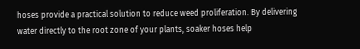hoses provide a practical solution to reduce weed proliferation. By delivering water directly to the root zone of your plants, soaker hoses help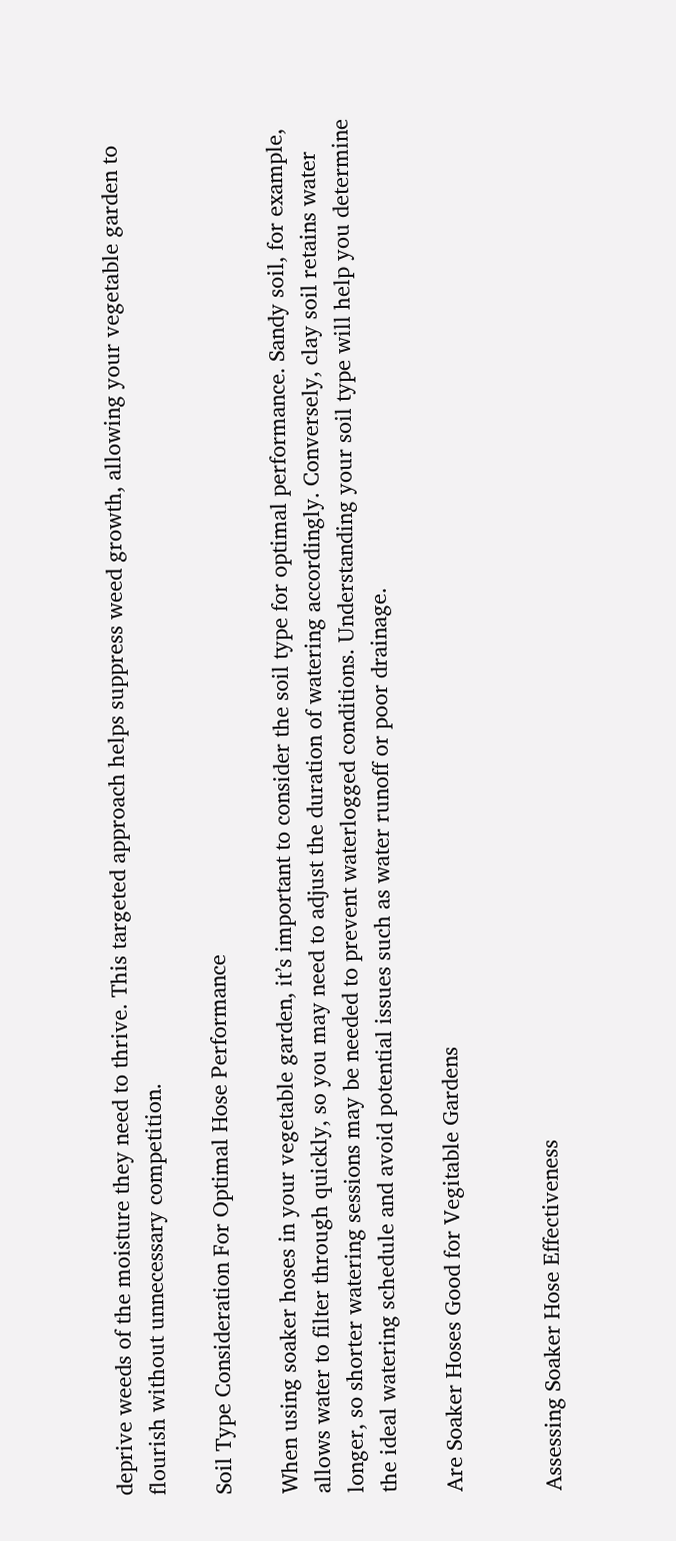deprive weeds of the moisture they need to thrive. This targeted approach helps suppress weed growth, allowing your vegetable garden to flourish without unnecessary competition.

Soil Type Consideration For Optimal Hose Performance

When using soaker hoses in your vegetable garden, it’s important to consider the soil type for optimal performance. Sandy soil, for example, allows water to filter through quickly, so you may need to adjust the duration of watering accordingly. Conversely, clay soil retains water longer, so shorter watering sessions may be needed to prevent waterlogged conditions. Understanding your soil type will help you determine the ideal watering schedule and avoid potential issues such as water runoff or poor drainage.

Are Soaker Hoses Good for Vegitable Gardens


Assessing Soaker Hose Effectiveness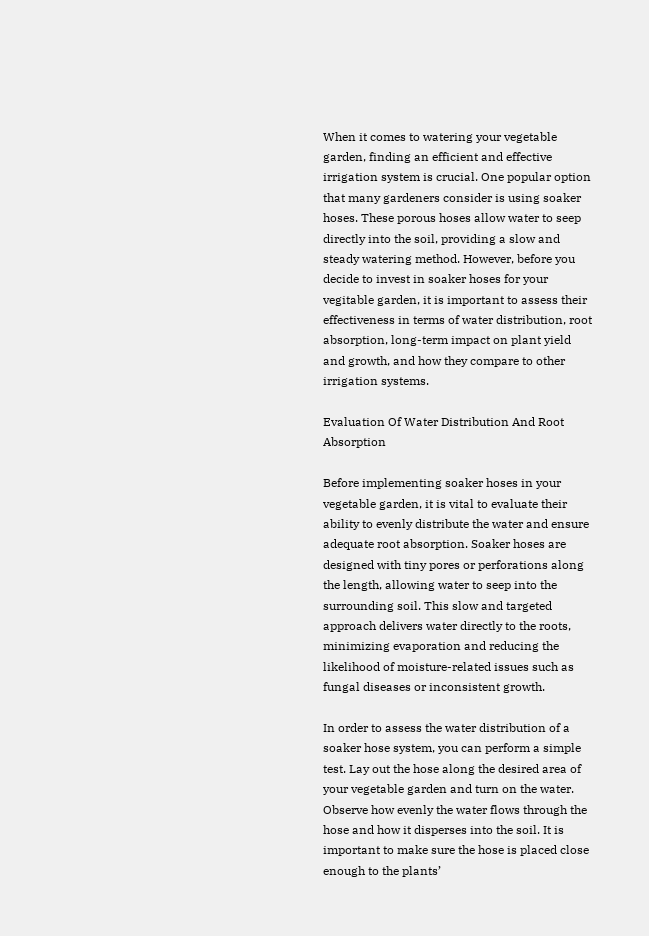When it comes to watering your vegetable garden, finding an efficient and effective irrigation system is crucial. One popular option that many gardeners consider is using soaker hoses. These porous hoses allow water to seep directly into the soil, providing a slow and steady watering method. However, before you decide to invest in soaker hoses for your vegitable garden, it is important to assess their effectiveness in terms of water distribution, root absorption, long-term impact on plant yield and growth, and how they compare to other irrigation systems.

Evaluation Of Water Distribution And Root Absorption

Before implementing soaker hoses in your vegetable garden, it is vital to evaluate their ability to evenly distribute the water and ensure adequate root absorption. Soaker hoses are designed with tiny pores or perforations along the length, allowing water to seep into the surrounding soil. This slow and targeted approach delivers water directly to the roots, minimizing evaporation and reducing the likelihood of moisture-related issues such as fungal diseases or inconsistent growth.

In order to assess the water distribution of a soaker hose system, you can perform a simple test. Lay out the hose along the desired area of your vegetable garden and turn on the water. Observe how evenly the water flows through the hose and how it disperses into the soil. It is important to make sure the hose is placed close enough to the plants’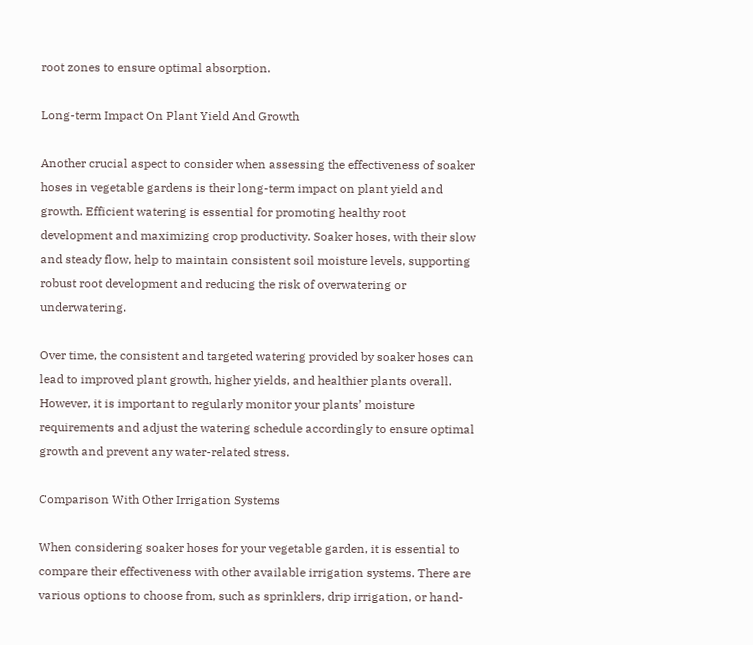root zones to ensure optimal absorption.

Long-term Impact On Plant Yield And Growth

Another crucial aspect to consider when assessing the effectiveness of soaker hoses in vegetable gardens is their long-term impact on plant yield and growth. Efficient watering is essential for promoting healthy root development and maximizing crop productivity. Soaker hoses, with their slow and steady flow, help to maintain consistent soil moisture levels, supporting robust root development and reducing the risk of overwatering or underwatering.

Over time, the consistent and targeted watering provided by soaker hoses can lead to improved plant growth, higher yields, and healthier plants overall. However, it is important to regularly monitor your plants’ moisture requirements and adjust the watering schedule accordingly to ensure optimal growth and prevent any water-related stress.

Comparison With Other Irrigation Systems

When considering soaker hoses for your vegetable garden, it is essential to compare their effectiveness with other available irrigation systems. There are various options to choose from, such as sprinklers, drip irrigation, or hand-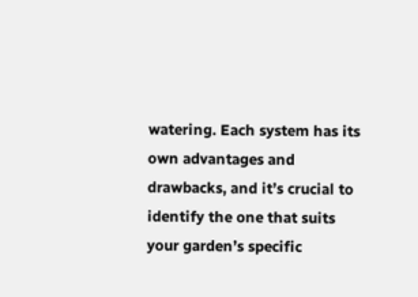watering. Each system has its own advantages and drawbacks, and it’s crucial to identify the one that suits your garden’s specific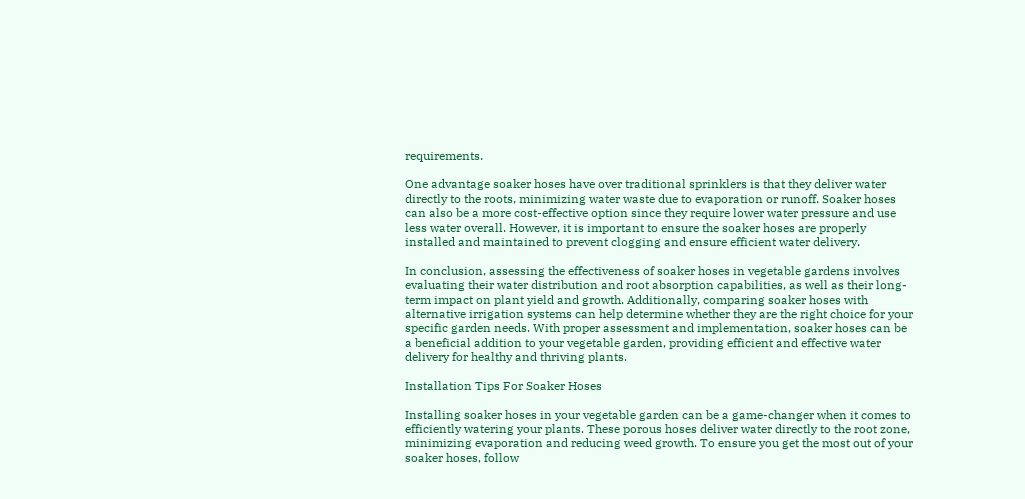requirements.

One advantage soaker hoses have over traditional sprinklers is that they deliver water directly to the roots, minimizing water waste due to evaporation or runoff. Soaker hoses can also be a more cost-effective option since they require lower water pressure and use less water overall. However, it is important to ensure the soaker hoses are properly installed and maintained to prevent clogging and ensure efficient water delivery.

In conclusion, assessing the effectiveness of soaker hoses in vegetable gardens involves evaluating their water distribution and root absorption capabilities, as well as their long-term impact on plant yield and growth. Additionally, comparing soaker hoses with alternative irrigation systems can help determine whether they are the right choice for your specific garden needs. With proper assessment and implementation, soaker hoses can be a beneficial addition to your vegetable garden, providing efficient and effective water delivery for healthy and thriving plants.

Installation Tips For Soaker Hoses

Installing soaker hoses in your vegetable garden can be a game-changer when it comes to efficiently watering your plants. These porous hoses deliver water directly to the root zone, minimizing evaporation and reducing weed growth. To ensure you get the most out of your soaker hoses, follow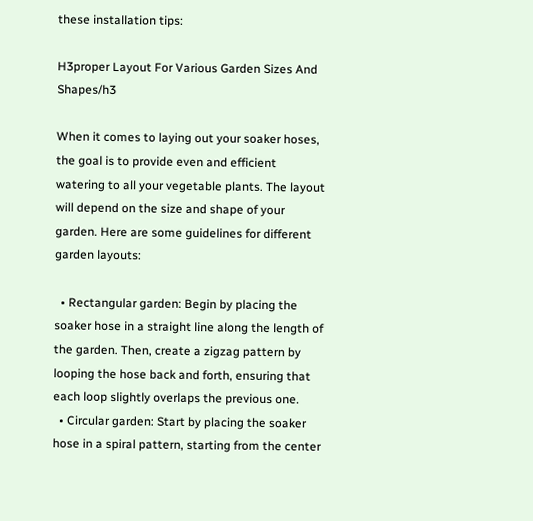these installation tips:

H3proper Layout For Various Garden Sizes And Shapes/h3

When it comes to laying out your soaker hoses, the goal is to provide even and efficient watering to all your vegetable plants. The layout will depend on the size and shape of your garden. Here are some guidelines for different garden layouts:

  • Rectangular garden: Begin by placing the soaker hose in a straight line along the length of the garden. Then, create a zigzag pattern by looping the hose back and forth, ensuring that each loop slightly overlaps the previous one.
  • Circular garden: Start by placing the soaker hose in a spiral pattern, starting from the center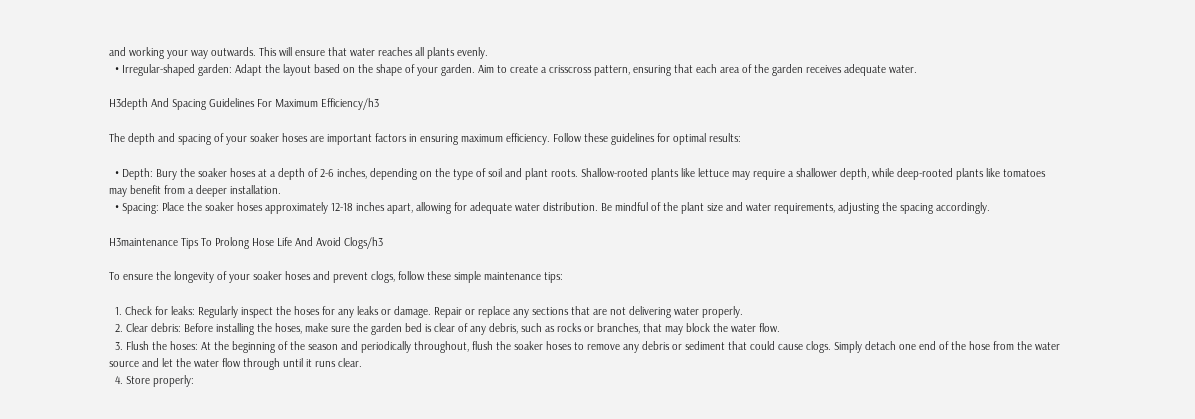and working your way outwards. This will ensure that water reaches all plants evenly.
  • Irregular-shaped garden: Adapt the layout based on the shape of your garden. Aim to create a crisscross pattern, ensuring that each area of the garden receives adequate water.

H3depth And Spacing Guidelines For Maximum Efficiency/h3

The depth and spacing of your soaker hoses are important factors in ensuring maximum efficiency. Follow these guidelines for optimal results:

  • Depth: Bury the soaker hoses at a depth of 2-6 inches, depending on the type of soil and plant roots. Shallow-rooted plants like lettuce may require a shallower depth, while deep-rooted plants like tomatoes may benefit from a deeper installation.
  • Spacing: Place the soaker hoses approximately 12-18 inches apart, allowing for adequate water distribution. Be mindful of the plant size and water requirements, adjusting the spacing accordingly.

H3maintenance Tips To Prolong Hose Life And Avoid Clogs/h3

To ensure the longevity of your soaker hoses and prevent clogs, follow these simple maintenance tips:

  1. Check for leaks: Regularly inspect the hoses for any leaks or damage. Repair or replace any sections that are not delivering water properly.
  2. Clear debris: Before installing the hoses, make sure the garden bed is clear of any debris, such as rocks or branches, that may block the water flow.
  3. Flush the hoses: At the beginning of the season and periodically throughout, flush the soaker hoses to remove any debris or sediment that could cause clogs. Simply detach one end of the hose from the water source and let the water flow through until it runs clear.
  4. Store properly: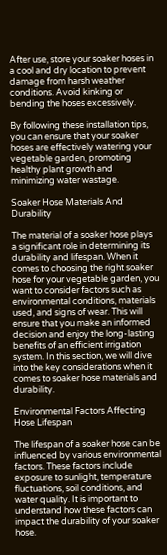After use, store your soaker hoses in a cool and dry location to prevent damage from harsh weather conditions. Avoid kinking or bending the hoses excessively.

By following these installation tips, you can ensure that your soaker hoses are effectively watering your vegetable garden, promoting healthy plant growth and minimizing water wastage.

Soaker Hose Materials And Durability

The material of a soaker hose plays a significant role in determining its durability and lifespan. When it comes to choosing the right soaker hose for your vegetable garden, you want to consider factors such as environmental conditions, materials used, and signs of wear. This will ensure that you make an informed decision and enjoy the long-lasting benefits of an efficient irrigation system. In this section, we will dive into the key considerations when it comes to soaker hose materials and durability.

Environmental Factors Affecting Hose Lifespan

The lifespan of a soaker hose can be influenced by various environmental factors. These factors include exposure to sunlight, temperature fluctuations, soil conditions, and water quality. It is important to understand how these factors can impact the durability of your soaker hose.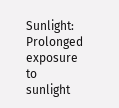Sunlight: Prolonged exposure to sunlight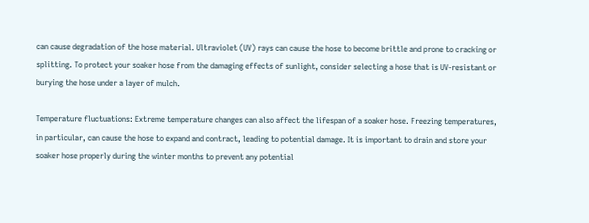can cause degradation of the hose material. Ultraviolet (UV) rays can cause the hose to become brittle and prone to cracking or splitting. To protect your soaker hose from the damaging effects of sunlight, consider selecting a hose that is UV-resistant or burying the hose under a layer of mulch.

Temperature fluctuations: Extreme temperature changes can also affect the lifespan of a soaker hose. Freezing temperatures, in particular, can cause the hose to expand and contract, leading to potential damage. It is important to drain and store your soaker hose properly during the winter months to prevent any potential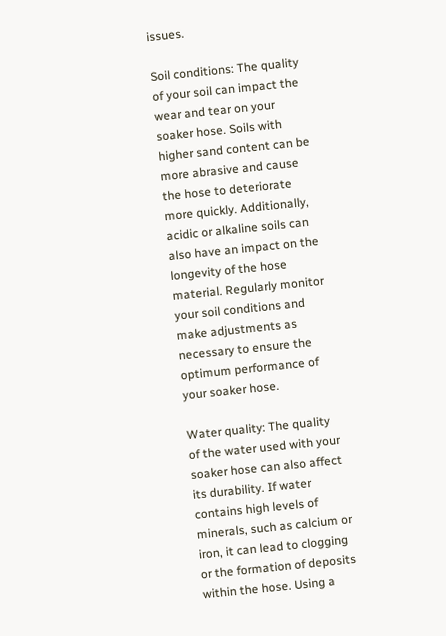issues.

Soil conditions: The quality of your soil can impact the wear and tear on your soaker hose. Soils with higher sand content can be more abrasive and cause the hose to deteriorate more quickly. Additionally, acidic or alkaline soils can also have an impact on the longevity of the hose material. Regularly monitor your soil conditions and make adjustments as necessary to ensure the optimum performance of your soaker hose.

Water quality: The quality of the water used with your soaker hose can also affect its durability. If water contains high levels of minerals, such as calcium or iron, it can lead to clogging or the formation of deposits within the hose. Using a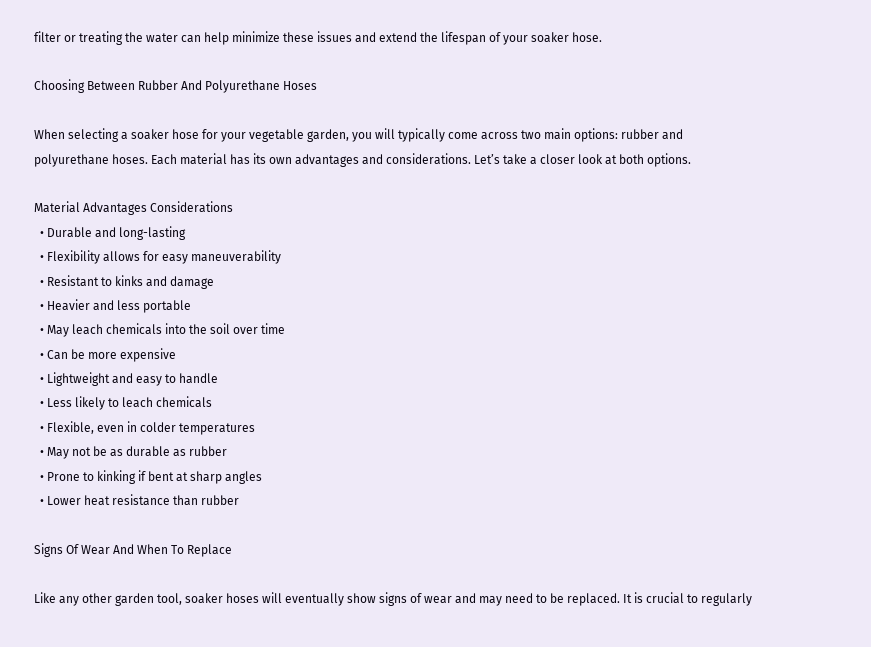filter or treating the water can help minimize these issues and extend the lifespan of your soaker hose.

Choosing Between Rubber And Polyurethane Hoses

When selecting a soaker hose for your vegetable garden, you will typically come across two main options: rubber and polyurethane hoses. Each material has its own advantages and considerations. Let’s take a closer look at both options.

Material Advantages Considerations
  • Durable and long-lasting
  • Flexibility allows for easy maneuverability
  • Resistant to kinks and damage
  • Heavier and less portable
  • May leach chemicals into the soil over time
  • Can be more expensive
  • Lightweight and easy to handle
  • Less likely to leach chemicals
  • Flexible, even in colder temperatures
  • May not be as durable as rubber
  • Prone to kinking if bent at sharp angles
  • Lower heat resistance than rubber

Signs Of Wear And When To Replace

Like any other garden tool, soaker hoses will eventually show signs of wear and may need to be replaced. It is crucial to regularly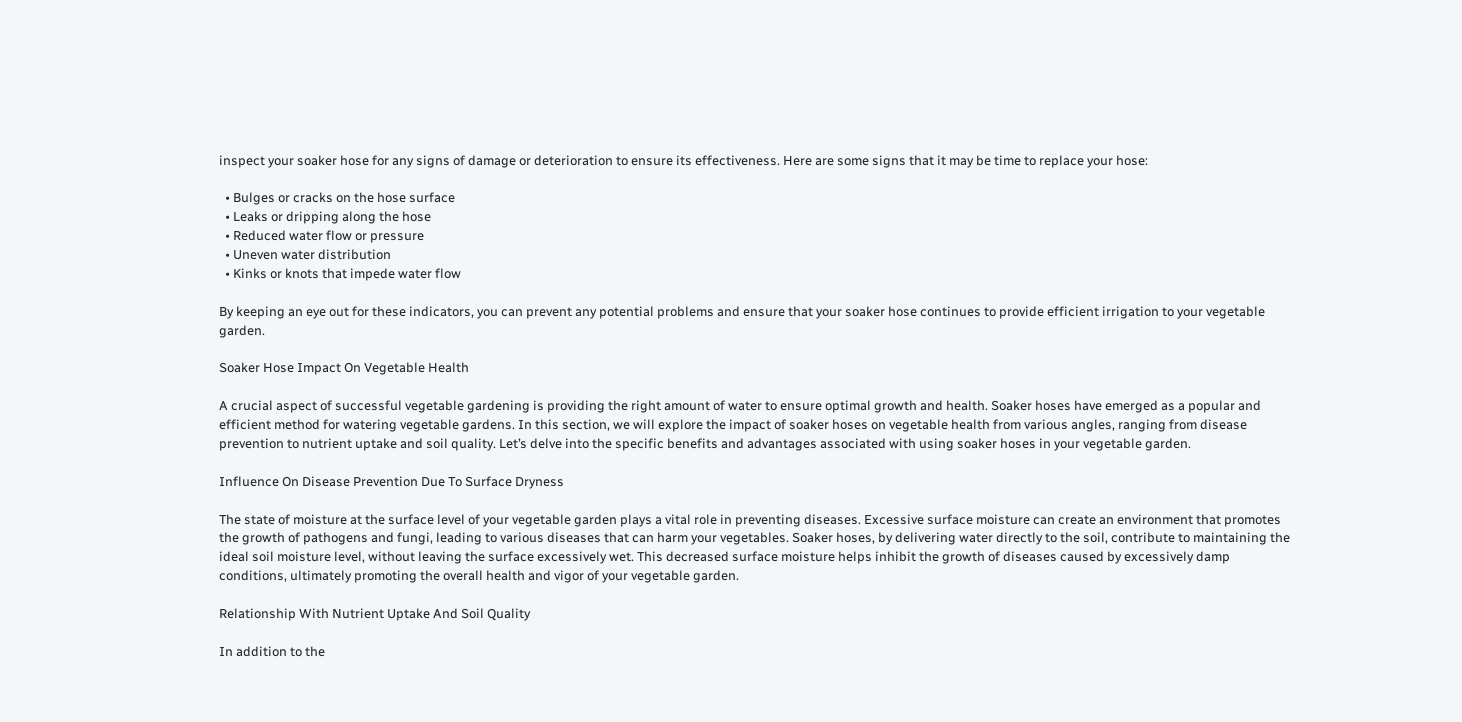inspect your soaker hose for any signs of damage or deterioration to ensure its effectiveness. Here are some signs that it may be time to replace your hose:

  • Bulges or cracks on the hose surface
  • Leaks or dripping along the hose
  • Reduced water flow or pressure
  • Uneven water distribution
  • Kinks or knots that impede water flow

By keeping an eye out for these indicators, you can prevent any potential problems and ensure that your soaker hose continues to provide efficient irrigation to your vegetable garden.

Soaker Hose Impact On Vegetable Health

A crucial aspect of successful vegetable gardening is providing the right amount of water to ensure optimal growth and health. Soaker hoses have emerged as a popular and efficient method for watering vegetable gardens. In this section, we will explore the impact of soaker hoses on vegetable health from various angles, ranging from disease prevention to nutrient uptake and soil quality. Let’s delve into the specific benefits and advantages associated with using soaker hoses in your vegetable garden.

Influence On Disease Prevention Due To Surface Dryness

The state of moisture at the surface level of your vegetable garden plays a vital role in preventing diseases. Excessive surface moisture can create an environment that promotes the growth of pathogens and fungi, leading to various diseases that can harm your vegetables. Soaker hoses, by delivering water directly to the soil, contribute to maintaining the ideal soil moisture level, without leaving the surface excessively wet. This decreased surface moisture helps inhibit the growth of diseases caused by excessively damp conditions, ultimately promoting the overall health and vigor of your vegetable garden.

Relationship With Nutrient Uptake And Soil Quality

In addition to the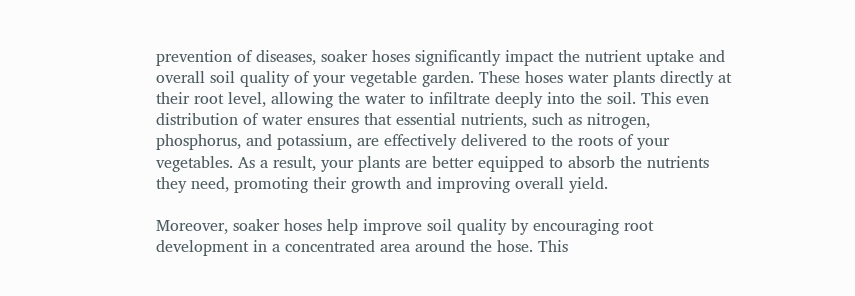prevention of diseases, soaker hoses significantly impact the nutrient uptake and overall soil quality of your vegetable garden. These hoses water plants directly at their root level, allowing the water to infiltrate deeply into the soil. This even distribution of water ensures that essential nutrients, such as nitrogen, phosphorus, and potassium, are effectively delivered to the roots of your vegetables. As a result, your plants are better equipped to absorb the nutrients they need, promoting their growth and improving overall yield.

Moreover, soaker hoses help improve soil quality by encouraging root development in a concentrated area around the hose. This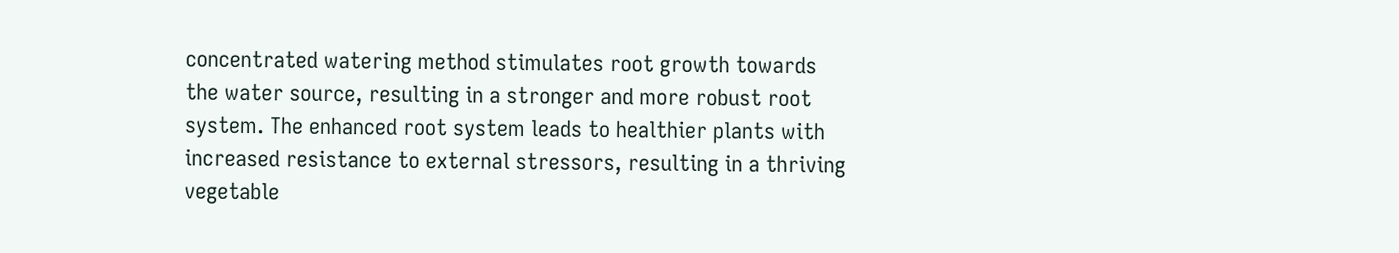concentrated watering method stimulates root growth towards the water source, resulting in a stronger and more robust root system. The enhanced root system leads to healthier plants with increased resistance to external stressors, resulting in a thriving vegetable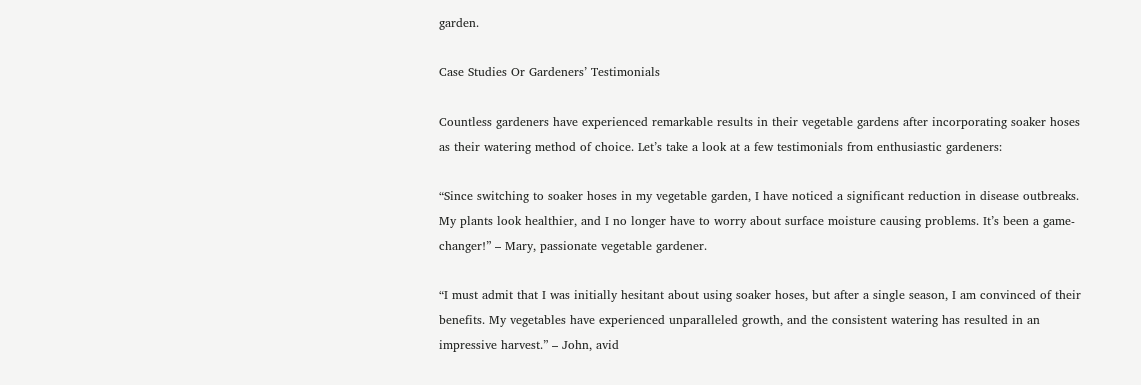garden.

Case Studies Or Gardeners’ Testimonials

Countless gardeners have experienced remarkable results in their vegetable gardens after incorporating soaker hoses as their watering method of choice. Let’s take a look at a few testimonials from enthusiastic gardeners:

“Since switching to soaker hoses in my vegetable garden, I have noticed a significant reduction in disease outbreaks. My plants look healthier, and I no longer have to worry about surface moisture causing problems. It’s been a game-changer!” – Mary, passionate vegetable gardener.

“I must admit that I was initially hesitant about using soaker hoses, but after a single season, I am convinced of their benefits. My vegetables have experienced unparalleled growth, and the consistent watering has resulted in an impressive harvest.” – John, avid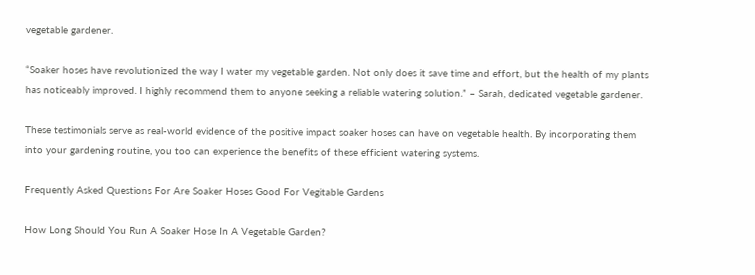vegetable gardener.

“Soaker hoses have revolutionized the way I water my vegetable garden. Not only does it save time and effort, but the health of my plants has noticeably improved. I highly recommend them to anyone seeking a reliable watering solution.” – Sarah, dedicated vegetable gardener.

These testimonials serve as real-world evidence of the positive impact soaker hoses can have on vegetable health. By incorporating them into your gardening routine, you too can experience the benefits of these efficient watering systems.

Frequently Asked Questions For Are Soaker Hoses Good For Vegitable Gardens

How Long Should You Run A Soaker Hose In A Vegetable Garden?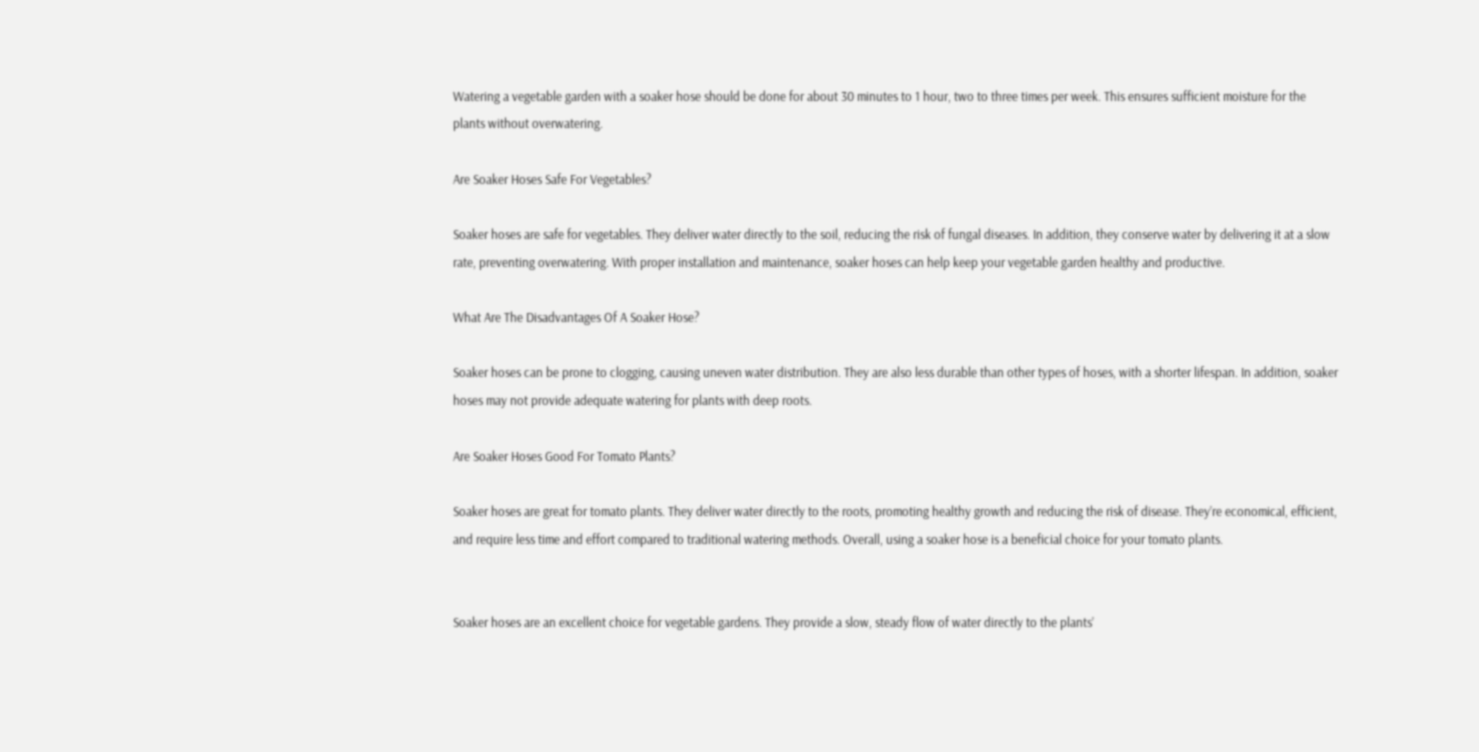Watering a vegetable garden with a soaker hose should be done for about 30 minutes to 1 hour, two to three times per week. This ensures sufficient moisture for the plants without overwatering.

Are Soaker Hoses Safe For Vegetables?

Soaker hoses are safe for vegetables. They deliver water directly to the soil, reducing the risk of fungal diseases. In addition, they conserve water by delivering it at a slow rate, preventing overwatering. With proper installation and maintenance, soaker hoses can help keep your vegetable garden healthy and productive.

What Are The Disadvantages Of A Soaker Hose?

Soaker hoses can be prone to clogging, causing uneven water distribution. They are also less durable than other types of hoses, with a shorter lifespan. In addition, soaker hoses may not provide adequate watering for plants with deep roots.

Are Soaker Hoses Good For Tomato Plants?

Soaker hoses are great for tomato plants. They deliver water directly to the roots, promoting healthy growth and reducing the risk of disease. They’re economical, efficient, and require less time and effort compared to traditional watering methods. Overall, using a soaker hose is a beneficial choice for your tomato plants.


Soaker hoses are an excellent choice for vegetable gardens. They provide a slow, steady flow of water directly to the plants’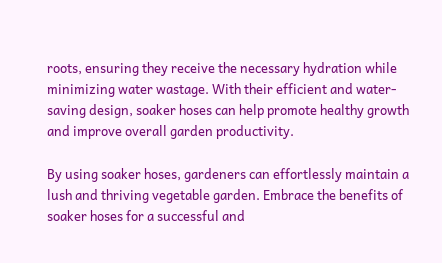roots, ensuring they receive the necessary hydration while minimizing water wastage. With their efficient and water-saving design, soaker hoses can help promote healthy growth and improve overall garden productivity.

By using soaker hoses, gardeners can effortlessly maintain a lush and thriving vegetable garden. Embrace the benefits of soaker hoses for a successful and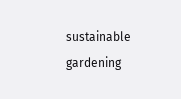sustainable gardening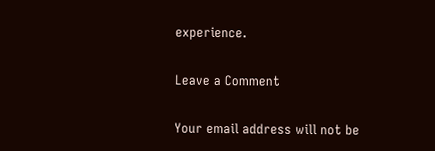experience.

Leave a Comment

Your email address will not be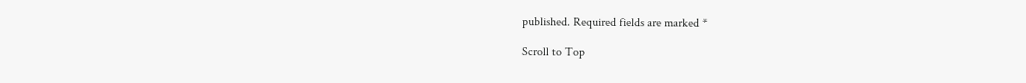published. Required fields are marked *

Scroll to Top